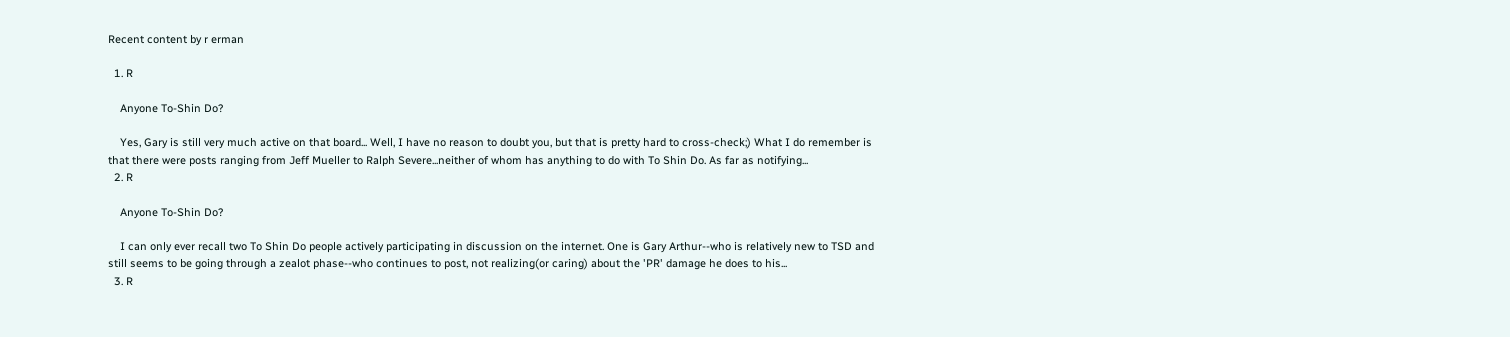Recent content by r erman

  1. R

    Anyone To-Shin Do?

    Yes, Gary is still very much active on that board... Well, I have no reason to doubt you, but that is pretty hard to cross-check;) What I do remember is that there were posts ranging from Jeff Mueller to Ralph Severe...neither of whom has anything to do with To Shin Do. As far as notifying...
  2. R

    Anyone To-Shin Do?

    I can only ever recall two To Shin Do people actively participating in discussion on the internet. One is Gary Arthur--who is relatively new to TSD and still seems to be going through a zealot phase--who continues to post, not realizing(or caring) about the 'PR' damage he does to his...
  3. R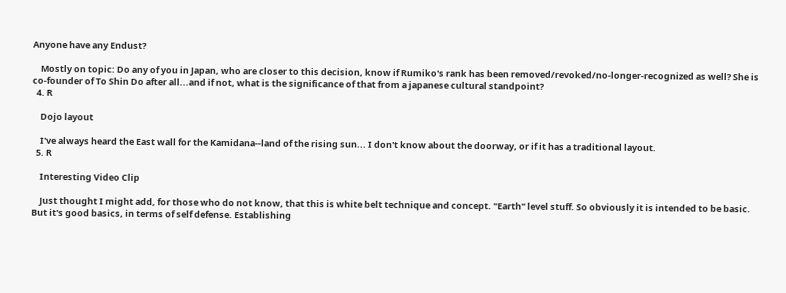Anyone have any Endust?

    Mostly on topic: Do any of you in Japan, who are closer to this decision, know if Rumiko's rank has been removed/revoked/no-longer-recognized as well? She is co-founder of To Shin Do after all...and if not, what is the significance of that from a japanese cultural standpoint?
  4. R

    Dojo layout

    I've always heard the East wall for the Kamidana--land of the rising sun... I don't know about the doorway, or if it has a traditional layout.
  5. R

    Interesting Video Clip

    Just thought I might add, for those who do not know, that this is white belt technique and concept. "Earth" level stuff. So obviously it is intended to be basic. But it's good basics, in terms of self defense. Establishing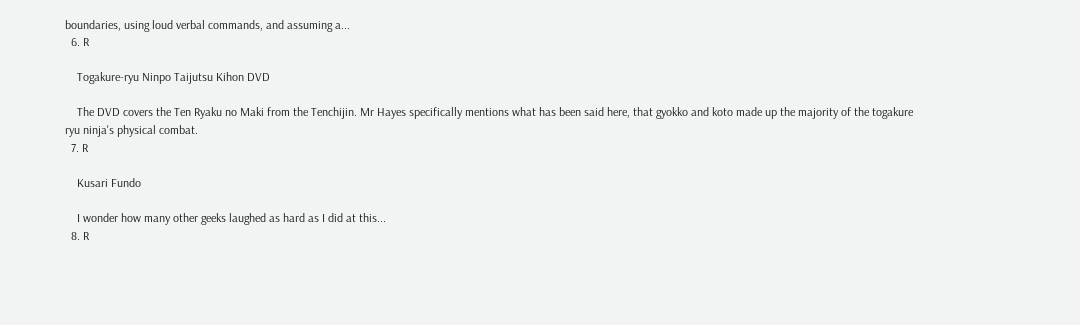boundaries, using loud verbal commands, and assuming a...
  6. R

    Togakure-ryu Ninpo Taijutsu Kihon DVD

    The DVD covers the Ten Ryaku no Maki from the Tenchijin. Mr Hayes specifically mentions what has been said here, that gyokko and koto made up the majority of the togakure ryu ninja's physical combat.
  7. R

    Kusari Fundo

    I wonder how many other geeks laughed as hard as I did at this...
  8. R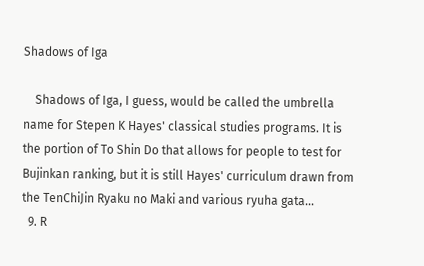Shadows of Iga

    Shadows of Iga, I guess, would be called the umbrella name for Stepen K Hayes' classical studies programs. It is the portion of To Shin Do that allows for people to test for Bujinkan ranking, but it is still Hayes' curriculum drawn from the TenChiJin Ryaku no Maki and various ryuha gata...
  9. R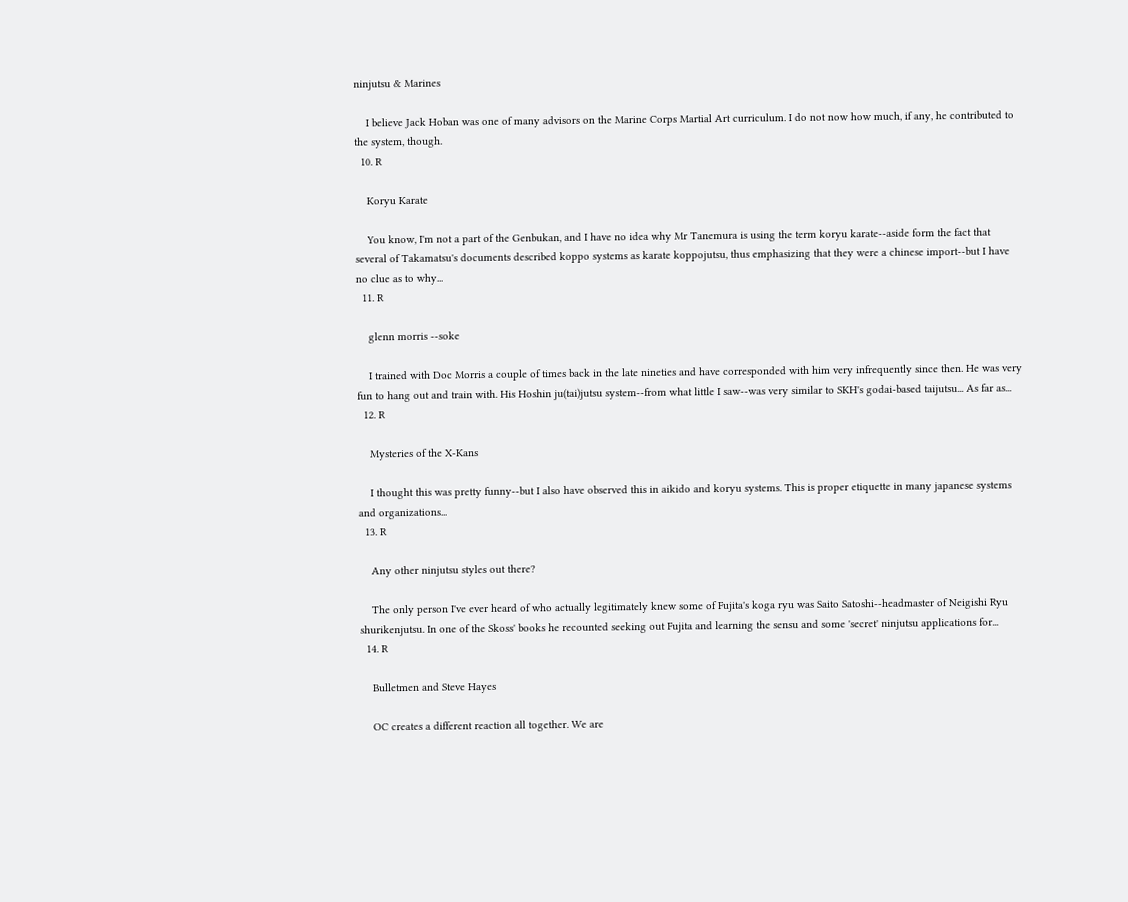ninjutsu & Marines

    I believe Jack Hoban was one of many advisors on the Marine Corps Martial Art curriculum. I do not now how much, if any, he contributed to the system, though.
  10. R

    Koryu Karate

    You know, I'm not a part of the Genbukan, and I have no idea why Mr Tanemura is using the term koryu karate--aside form the fact that several of Takamatsu's documents described koppo systems as karate koppojutsu, thus emphasizing that they were a chinese import--but I have no clue as to why...
  11. R

    glenn morris --soke

    I trained with Doc Morris a couple of times back in the late nineties and have corresponded with him very infrequently since then. He was very fun to hang out and train with. His Hoshin ju(tai)jutsu system--from what little I saw--was very similar to SKH's godai-based taijutsu... As far as...
  12. R

    Mysteries of the X-Kans

    I thought this was pretty funny--but I also have observed this in aikido and koryu systems. This is proper etiquette in many japanese systems and organizations...
  13. R

    Any other ninjutsu styles out there?

    The only person I've ever heard of who actually legitimately knew some of Fujita's koga ryu was Saito Satoshi--headmaster of Neigishi Ryu shurikenjutsu. In one of the Skoss' books he recounted seeking out Fujita and learning the sensu and some 'secret' ninjutsu applications for...
  14. R

    Bulletmen and Steve Hayes

    OC creates a different reaction all together. We are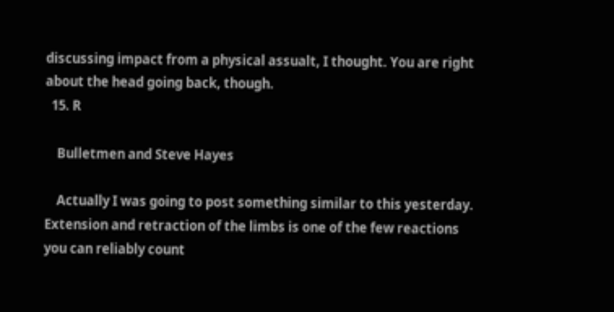discussing impact from a physical assualt, I thought. You are right about the head going back, though.
  15. R

    Bulletmen and Steve Hayes

    Actually I was going to post something similar to this yesterday. Extension and retraction of the limbs is one of the few reactions you can reliably count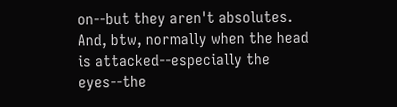on--but they aren't absolutes. And, btw, normally when the head is attacked--especially the eyes--the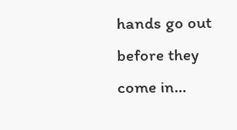hands go out before they come in...